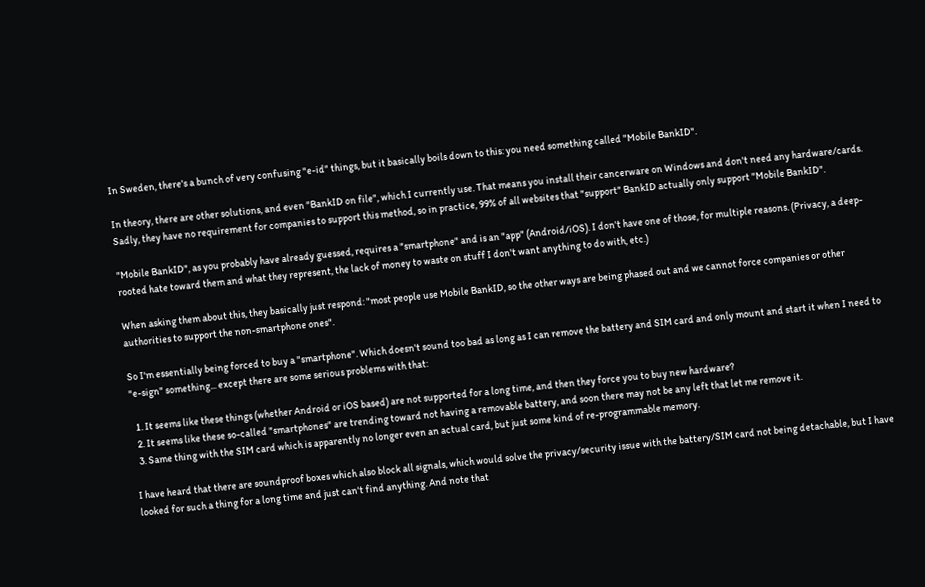In Sweden, there's a bunch of very confusing "e-id" things, but it basically boils down to this: you need something called "Mobile BankID".

In theory, there are other solutions, and even "BankID on file", which I currently use. That means you install their cancerware on Windows and don't need any hardware/cards. Sadly, they have no requirement for companies to support this method, so in practice, 99% of all websites that "support" BankID actually only support "Mobile BankID".

"Mobile BankID", as you probably have already guessed, requires a "smartphone" and is an "app" (Android/iOS). I don't have one of those, for multiple reasons. (Privacy, a deep-rooted hate toward them and what they represent, the lack of money to waste on stuff I don't want anything to do with, etc.)

When asking them about this, they basically just respond: "most people use Mobile BankID, so the other ways are being phased out and we cannot force companies or other authorities to support the non-smartphone ones".

So I'm essentially being forced to buy a "smartphone". Which doesn't sound too bad as long as I can remove the battery and SIM card and only mount and start it when I need to "e-sign" something... except there are some serious problems with that:

  1. It seems like these things (whether Android or iOS based) are not supported for a long time, and then they force you to buy new hardware?
  2. It seems like these so-called "smartphones" are trending toward not having a removable battery, and soon there may not be any left that let me remove it.
  3. Same thing with the SIM card which is apparently no longer even an actual card, but just some kind of re-programmable memory.

I have heard that there are soundproof boxes which also block all signals, which would solve the privacy/security issue with the battery/SIM card not being detachable, but I have looked for such a thing for a long time and just can't find anything. And note that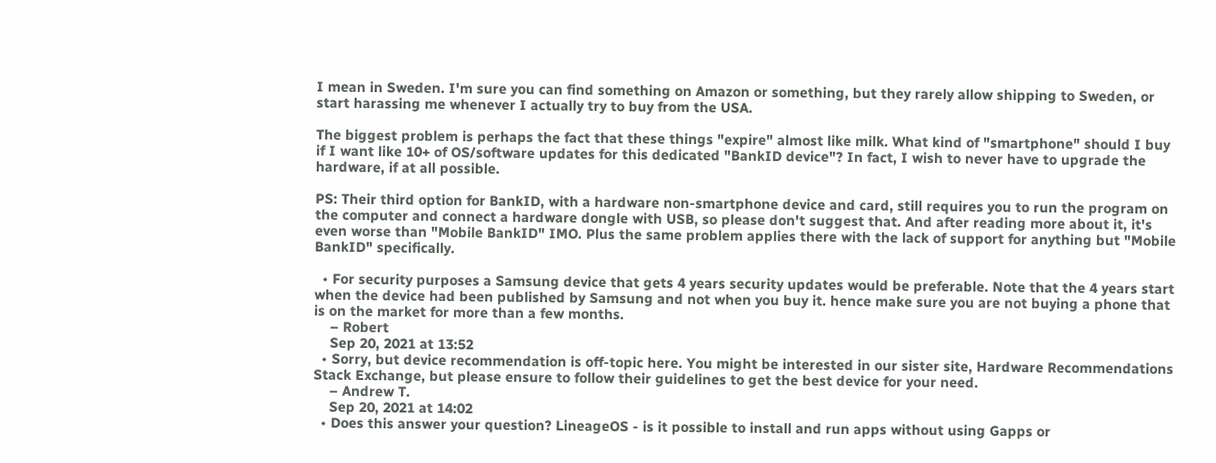I mean in Sweden. I'm sure you can find something on Amazon or something, but they rarely allow shipping to Sweden, or start harassing me whenever I actually try to buy from the USA.

The biggest problem is perhaps the fact that these things "expire" almost like milk. What kind of "smartphone" should I buy if I want like 10+ of OS/software updates for this dedicated "BankID device"? In fact, I wish to never have to upgrade the hardware, if at all possible.

PS: Their third option for BankID, with a hardware non-smartphone device and card, still requires you to run the program on the computer and connect a hardware dongle with USB, so please don't suggest that. And after reading more about it, it's even worse than "Mobile BankID" IMO. Plus the same problem applies there with the lack of support for anything but "Mobile BankID" specifically.

  • For security purposes a Samsung device that gets 4 years security updates would be preferable. Note that the 4 years start when the device had been published by Samsung and not when you buy it. hence make sure you are not buying a phone that is on the market for more than a few months.
    – Robert
    Sep 20, 2021 at 13:52
  • Sorry, but device recommendation is off-topic here. You might be interested in our sister site, Hardware Recommendations Stack Exchange, but please ensure to follow their guidelines to get the best device for your need.
    – Andrew T.
    Sep 20, 2021 at 14:02
  • Does this answer your question? LineageOS - is it possible to install and run apps without using Gapps or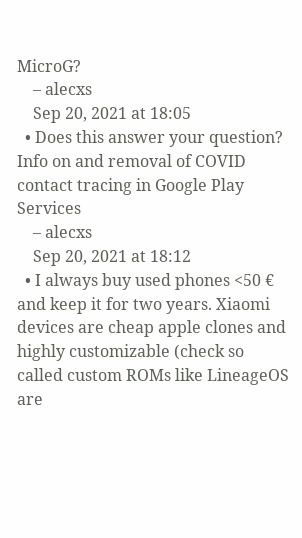MicroG?
    – alecxs
    Sep 20, 2021 at 18:05
  • Does this answer your question? Info on and removal of COVID contact tracing in Google Play Services
    – alecxs
    Sep 20, 2021 at 18:12
  • I always buy used phones <50 € and keep it for two years. Xiaomi devices are cheap apple clones and highly customizable (check so called custom ROMs like LineageOS are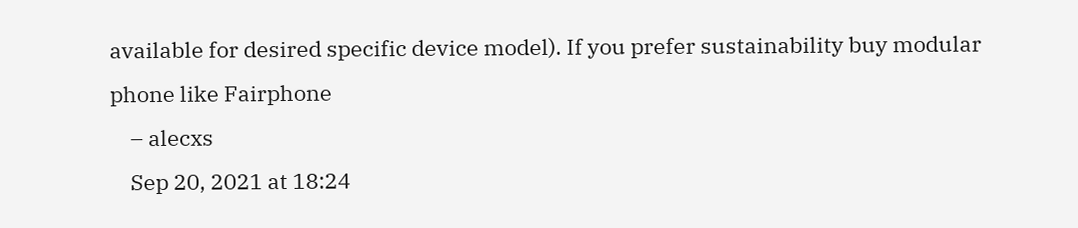available for desired specific device model). If you prefer sustainability buy modular phone like Fairphone
    – alecxs
    Sep 20, 2021 at 18:24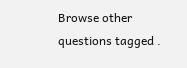Browse other questions tagged .